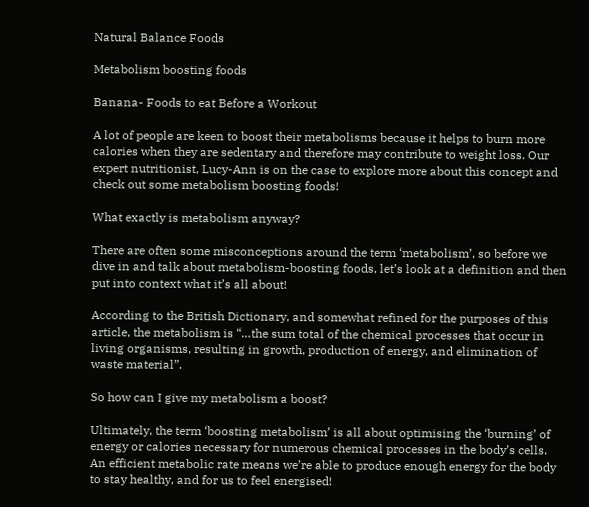Natural Balance Foods

Metabolism boosting foods

Banana- Foods to eat Before a Workout

A lot of people are keen to boost their metabolisms because it helps to burn more calories when they are sedentary and therefore may contribute to weight loss. Our expert nutritionist, Lucy-Ann is on the case to explore more about this concept and check out some metabolism boosting foods!

What exactly is metabolism anyway?

There are often some misconceptions around the term ‘metabolism’, so before we dive in and talk about metabolism-boosting foods, let’s look at a definition and then put into context what it’s all about!

According to the British Dictionary, and somewhat refined for the purposes of this article, the metabolism is “…the sum total of the chemical processes that occur in living organisms, resulting in growth, production of energy, and elimination of waste material”.

So how can I give my metabolism a boost?

Ultimately, the term ‘boosting metabolism’ is all about optimising the ‘burning’ of energy or calories necessary for numerous chemical processes in the body’s cells. An efficient metabolic rate means we’re able to produce enough energy for the body to stay healthy, and for us to feel energised!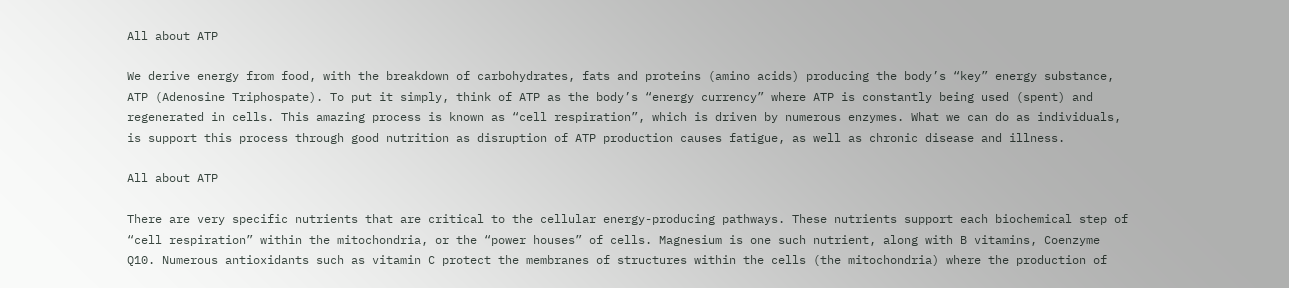All about ATP

We derive energy from food, with the breakdown of carbohydrates, fats and proteins (amino acids) producing the body’s “key” energy substance, ATP (Adenosine Triphospate). To put it simply, think of ATP as the body’s “energy currency” where ATP is constantly being used (spent) and regenerated in cells. This amazing process is known as “cell respiration”, which is driven by numerous enzymes. What we can do as individuals, is support this process through good nutrition as disruption of ATP production causes fatigue, as well as chronic disease and illness.

All about ATP

There are very specific nutrients that are critical to the cellular energy-producing pathways. These nutrients support each biochemical step of “cell respiration” within the mitochondria, or the “power houses” of cells. Magnesium is one such nutrient, along with B vitamins, Coenzyme Q10. Numerous antioxidants such as vitamin C protect the membranes of structures within the cells (the mitochondria) where the production of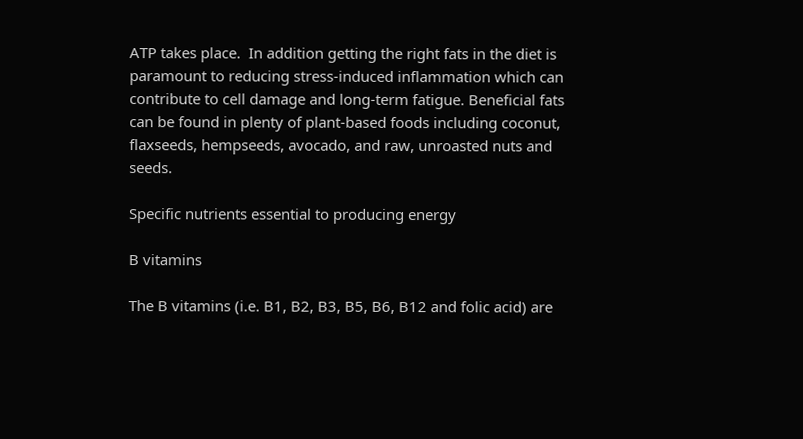ATP takes place.  In addition getting the right fats in the diet is paramount to reducing stress-induced inflammation which can contribute to cell damage and long-term fatigue. Beneficial fats can be found in plenty of plant-based foods including coconut, flaxseeds, hempseeds, avocado, and raw, unroasted nuts and seeds.

Specific nutrients essential to producing energy

B vitamins

The B vitamins (i.e. B1, B2, B3, B5, B6, B12 and folic acid) are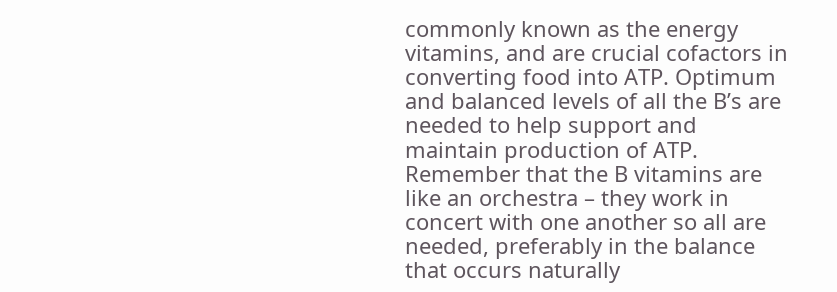commonly known as the energy vitamins, and are crucial cofactors in converting food into ATP. Optimum and balanced levels of all the B’s are needed to help support and maintain production of ATP. Remember that the B vitamins are like an orchestra – they work in concert with one another so all are needed, preferably in the balance that occurs naturally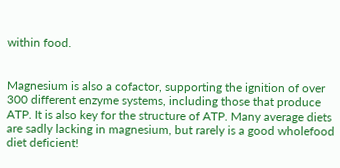within food.


Magnesium is also a cofactor, supporting the ignition of over 300 different enzyme systems, including those that produce ATP. It is also key for the structure of ATP. Many average diets are sadly lacking in magnesium, but rarely is a good wholefood diet deficient!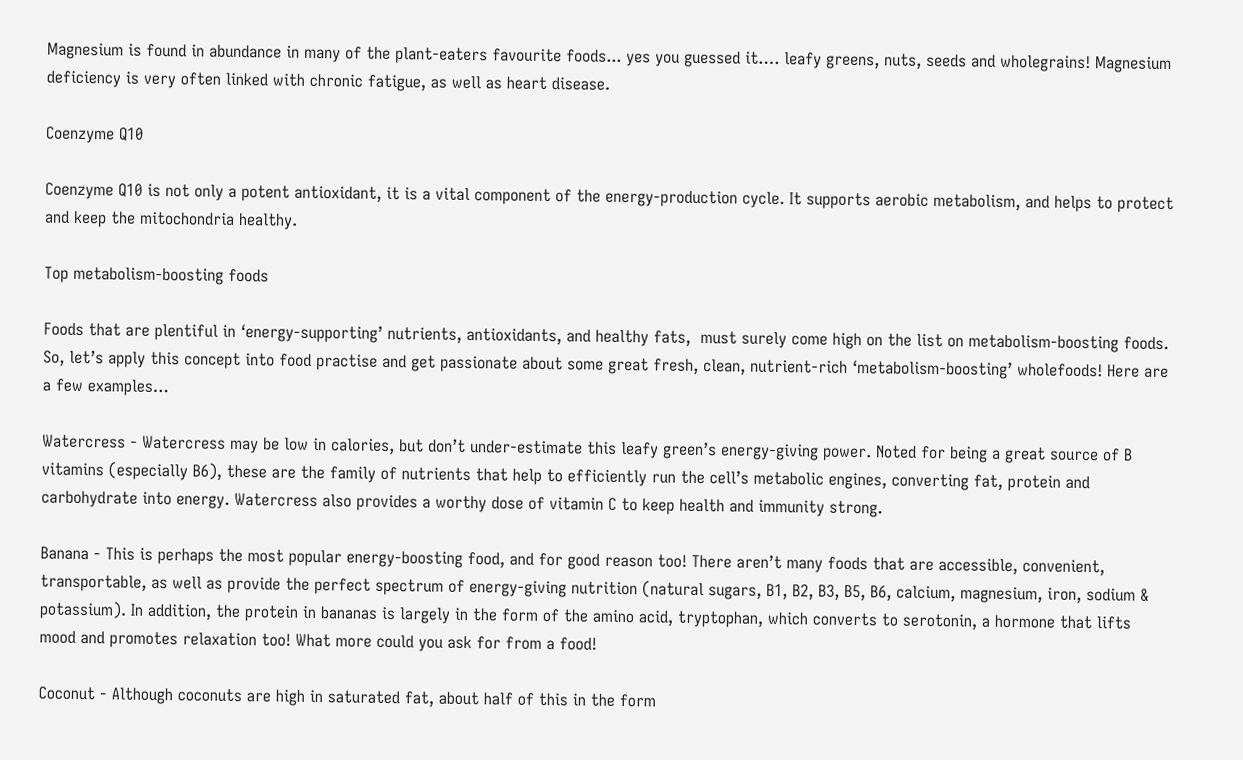Magnesium is found in abundance in many of the plant-eaters favourite foods... yes you guessed it…. leafy greens, nuts, seeds and wholegrains! Magnesium deficiency is very often linked with chronic fatigue, as well as heart disease.

Coenzyme Q10

Coenzyme Q10 is not only a potent antioxidant, it is a vital component of the energy-production cycle. It supports aerobic metabolism, and helps to protect and keep the mitochondria healthy.

Top metabolism-boosting foods

Foods that are plentiful in ‘energy-supporting’ nutrients, antioxidants, and healthy fats,  must surely come high on the list on metabolism-boosting foods. So, let’s apply this concept into food practise and get passionate about some great fresh, clean, nutrient-rich ‘metabolism-boosting’ wholefoods! Here are a few examples…

Watercress - Watercress may be low in calories, but don’t under-estimate this leafy green’s energy-giving power. Noted for being a great source of B vitamins (especially B6), these are the family of nutrients that help to efficiently run the cell’s metabolic engines, converting fat, protein and carbohydrate into energy. Watercress also provides a worthy dose of vitamin C to keep health and immunity strong.

Banana - This is perhaps the most popular energy-boosting food, and for good reason too! There aren’t many foods that are accessible, convenient, transportable, as well as provide the perfect spectrum of energy-giving nutrition (natural sugars, B1, B2, B3, B5, B6, calcium, magnesium, iron, sodium & potassium). In addition, the protein in bananas is largely in the form of the amino acid, tryptophan, which converts to serotonin, a hormone that lifts mood and promotes relaxation too! What more could you ask for from a food!

Coconut - Although coconuts are high in saturated fat, about half of this in the form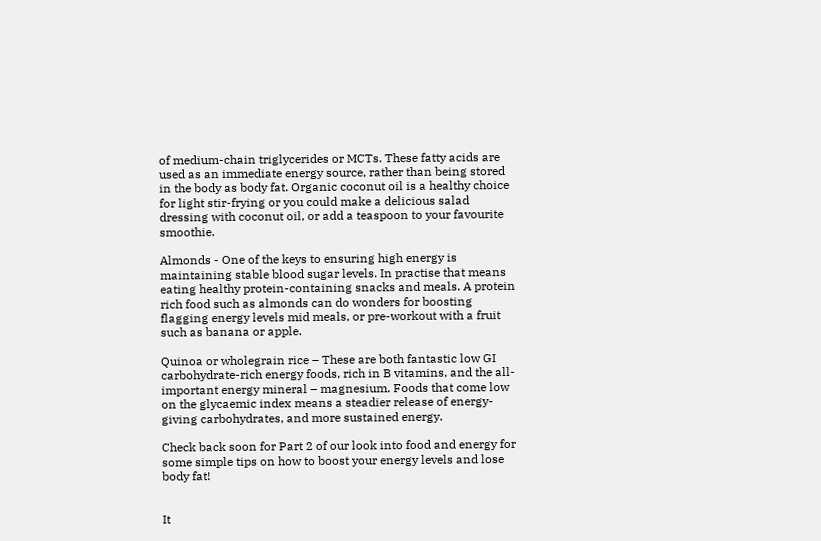of medium-chain triglycerides or MCTs. These fatty acids are used as an immediate energy source, rather than being stored in the body as body fat. Organic coconut oil is a healthy choice for light stir-frying or you could make a delicious salad dressing with coconut oil, or add a teaspoon to your favourite smoothie.

Almonds - One of the keys to ensuring high energy is maintaining stable blood sugar levels. In practise that means eating healthy protein-containing snacks and meals. A protein rich food such as almonds can do wonders for boosting flagging energy levels mid meals, or pre-workout with a fruit such as banana or apple.

Quinoa or wholegrain rice – These are both fantastic low GI carbohydrate-rich energy foods, rich in B vitamins, and the all-important energy mineral – magnesium. Foods that come low on the glycaemic index means a steadier release of energy-giving carbohydrates, and more sustained energy.

Check back soon for Part 2 of our look into food and energy for some simple tips on how to boost your energy levels and lose body fat!


It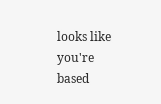looks like you're based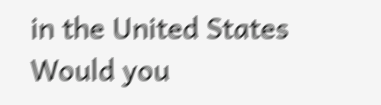in the United States
Would you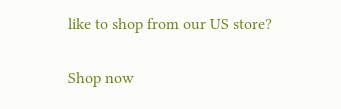like to shop from our US store?

Shop now